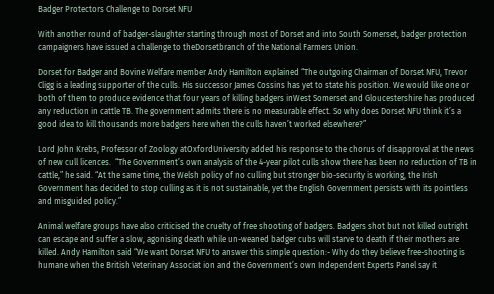Badger Protectors Challenge to Dorset NFU

With another round of badger-slaughter starting through most of Dorset and into South Somerset, badger protection campaigners have issued a challenge to theDorsetbranch of the National Farmers Union.

Dorset for Badger and Bovine Welfare member Andy Hamilton explained “The outgoing Chairman of Dorset NFU, Trevor Cligg is a leading supporter of the culls. His successor James Cossins has yet to state his position. We would like one or both of them to produce evidence that four years of killing badgers inWest Somerset and Gloucestershire has produced any reduction in cattle TB. The government admits there is no measurable effect. So why does Dorset NFU think it’s a good idea to kill thousands more badgers here when the culls haven’t worked elsewhere?”

Lord John Krebs, Professor of Zoology atOxfordUniversity added his response to the chorus of disapproval at the news of new cull licences.  “The Government’s own analysis of the 4-year pilot culls show there has been no reduction of TB in cattle,” he said. “At the same time, the Welsh policy of no culling but stronger bio-security is working, the Irish Government has decided to stop culling as it is not sustainable, yet the English Government persists with its pointless and misguided policy.”

Animal welfare groups have also criticised the cruelty of free shooting of badgers. Badgers shot but not killed outright can escape and suffer a slow, agonising death while un-weaned badger cubs will starve to death if their mothers are killed. Andy Hamilton said “We want Dorset NFU to answer this simple question:- Why do they believe free-shooting is humane when the British Veterinary Associat ion and the Government’s own Independent Experts Panel say it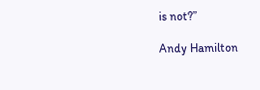is not?”

Andy Hamilton